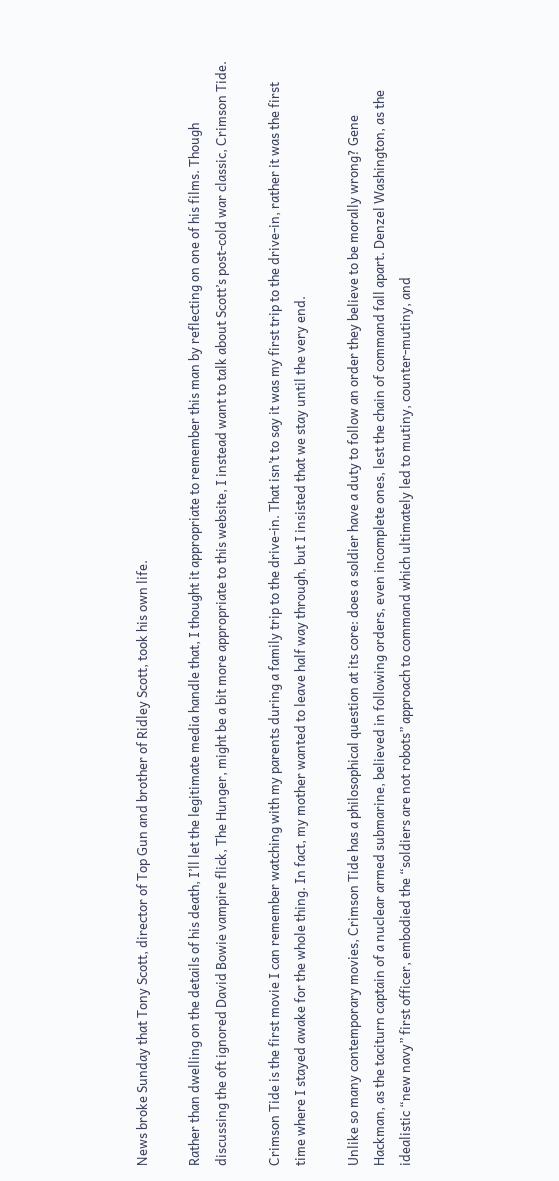News broke Sunday that Tony Scott, director of Top Gun and brother of Ridley Scott, took his own life.

Rather than dwelling on the details of his death, I’ll let the legitimate media handle that, I thought it appropriate to remember this man by reflecting on one of his films. Though discussing the oft ignored David Bowie vampire flick, The Hunger, might be a bit more appropriate to this website, I instead want to talk about Scott’s post-cold war classic, Crimson Tide.

Crimson Tide is the first movie I can remember watching with my parents during a family trip to the drive-in. That isn’t to say it was my first trip to the drive-in, rather it was the first time where I stayed awake for the whole thing. In fact, my mother wanted to leave half way through, but I insisted that we stay until the very end.

Unlike so many contemporary movies, Crimson Tide has a philosophical question at its core: does a soldier have a duty to follow an order they believe to be morally wrong? Gene Hackman, as the taciturn captain of a nuclear armed submarine, believed in following orders, even incomplete ones, lest the chain of command fall apart. Denzel Washington, as the idealistic “new navy” first officer, embodied the “soldiers are not robots” approach to command which ultimately led to mutiny, counter-mutiny, and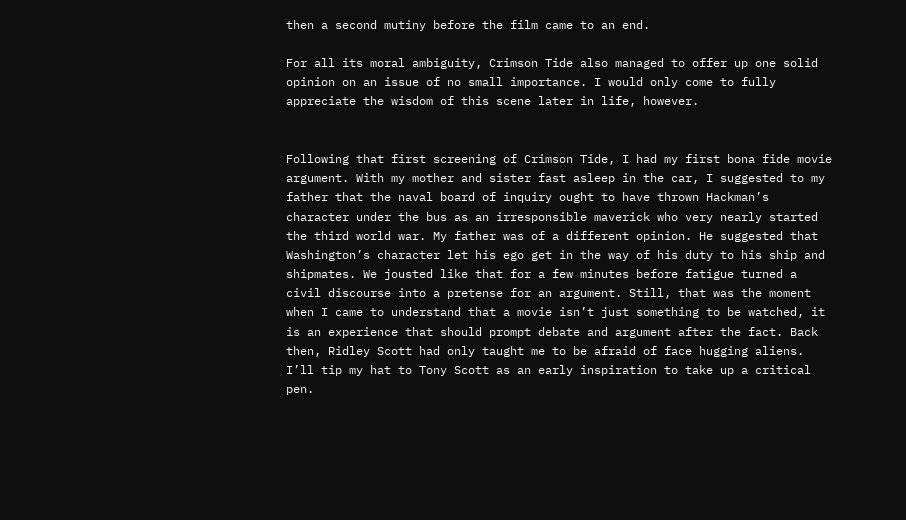then a second mutiny before the film came to an end.

For all its moral ambiguity, Crimson Tide also managed to offer up one solid opinion on an issue of no small importance. I would only come to fully appreciate the wisdom of this scene later in life, however.


Following that first screening of Crimson Tide, I had my first bona fide movie argument. With my mother and sister fast asleep in the car, I suggested to my father that the naval board of inquiry ought to have thrown Hackman’s character under the bus as an irresponsible maverick who very nearly started the third world war. My father was of a different opinion. He suggested that Washington’s character let his ego get in the way of his duty to his ship and shipmates. We jousted like that for a few minutes before fatigue turned a civil discourse into a pretense for an argument. Still, that was the moment when I came to understand that a movie isn’t just something to be watched, it is an experience that should prompt debate and argument after the fact. Back then, Ridley Scott had only taught me to be afraid of face hugging aliens. I’ll tip my hat to Tony Scott as an early inspiration to take up a critical pen.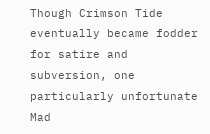Though Crimson Tide eventually became fodder for satire and subversion, one particularly unfortunate Mad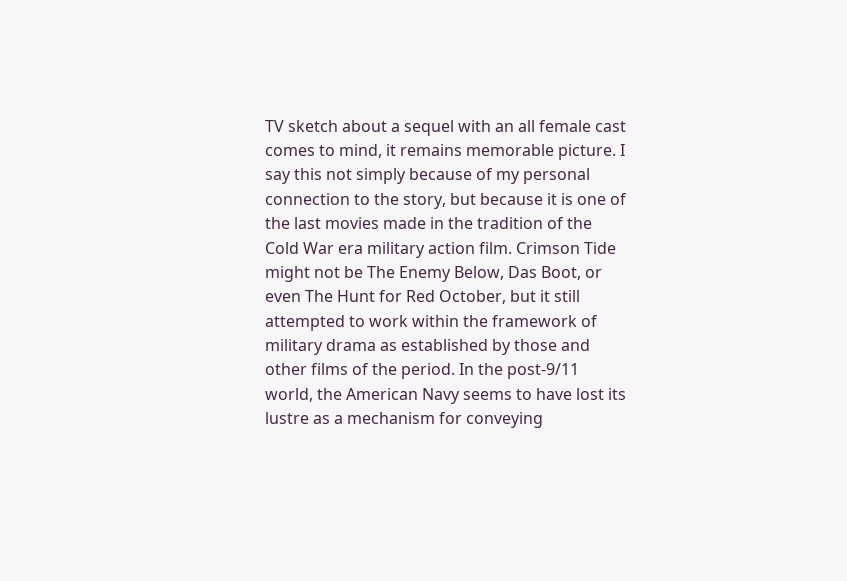TV sketch about a sequel with an all female cast comes to mind, it remains memorable picture. I say this not simply because of my personal connection to the story, but because it is one of the last movies made in the tradition of the Cold War era military action film. Crimson Tide might not be The Enemy Below, Das Boot, or even The Hunt for Red October, but it still attempted to work within the framework of military drama as established by those and other films of the period. In the post-9/11 world, the American Navy seems to have lost its lustre as a mechanism for conveying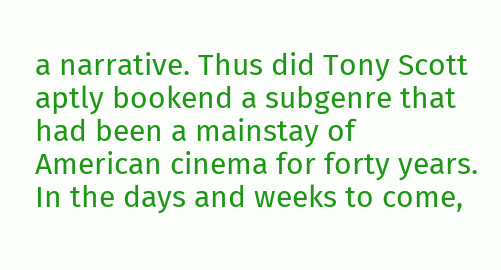a narrative. Thus did Tony Scott aptly bookend a subgenre that had been a mainstay of American cinema for forty years. In the days and weeks to come,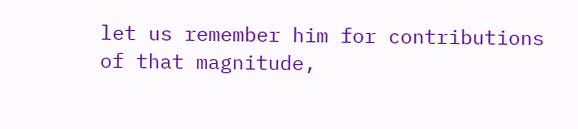let us remember him for contributions of that magnitude,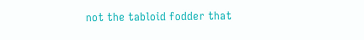not the tabloid fodder that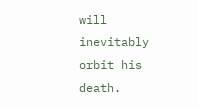will inevitably orbit his death.